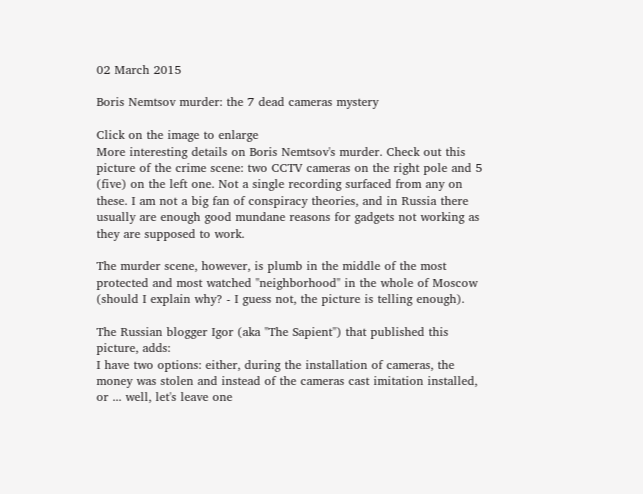02 March 2015

Boris Nemtsov murder: the 7 dead cameras mystery

Click on the image to enlarge
More interesting details on Boris Nemtsov's murder. Check out this picture of the crime scene: two CCTV cameras on the right pole and 5 (five) on the left one. Not a single recording surfaced from any on these. I am not a big fan of conspiracy theories, and in Russia there usually are enough good mundane reasons for gadgets not working as they are supposed to work.

The murder scene, however, is plumb in the middle of the most protected and most watched "neighborhood" in the whole of Moscow (should I explain why? - I guess not, the picture is telling enough).

The Russian blogger Igor (aka "The Sapient") that published this picture, adds:
I have two options: either, during the installation of cameras, the money was stolen and instead of the cameras cast imitation installed, or ... well, let's leave one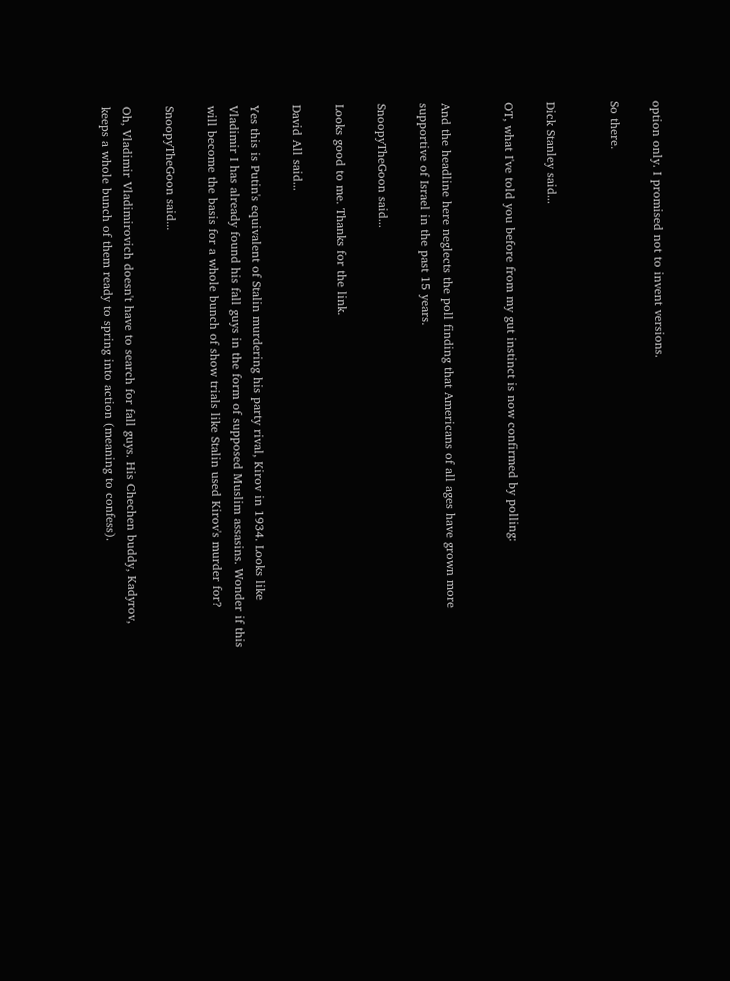option only. I promised not to invent versions.

So there.


Dick Stanley said...

OT, what I've told you before from my gut instinct is now confirmed by polling:


And the headline here neglects the poll finding that Americans of all ages have grown more supportive of Israel in the past 15 years.

SnoopyTheGoon said...

Looks good to me. Thanks for the link.

David All said...

Yes this is Putin's equivalent of Stalin murdering his party rival, Kirov in 1934. Looks like Vladimir I has already found his fall guys in the form of supposed Muslim assasins. Wonder if this will become the basis for a whole bunch of show trials like Stalin used Kirov's murder for?

SnoopyTheGoon said...

Oh, Vladimir Vladimirovich doesn't have to search for fall guys. His Chechen buddy, Kadyrov, keeps a whole bunch of them ready to spring into action (meaning to confess).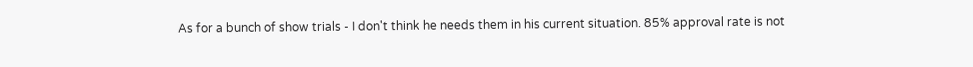As for a bunch of show trials - I don't think he needs them in his current situation. 85% approval rate is not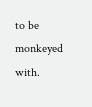to be monkeyed with.